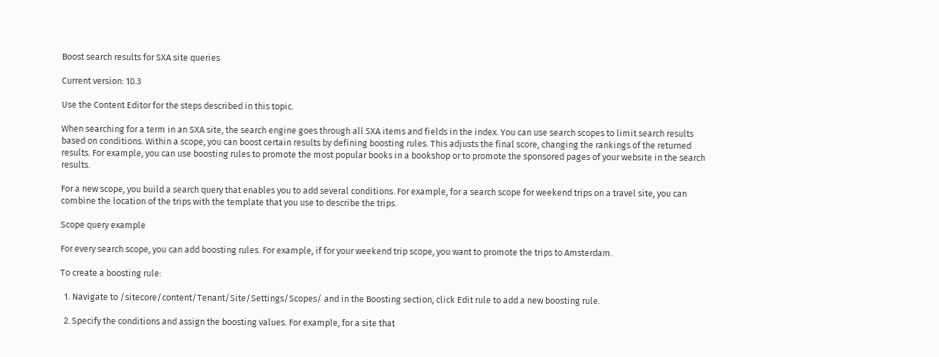Boost search results for SXA site queries

Current version: 10.3

Use the Content Editor for the steps described in this topic.

When searching for a term in an SXA site, the search engine goes through all SXA items and fields in the index. You can use search scopes to limit search results based on conditions. Within a scope, you can boost certain results by defining boosting rules. This adjusts the final score, changing the rankings of the returned results. For example, you can use boosting rules to promote the most popular books in a bookshop or to promote the sponsored pages of your website in the search results.

For a new scope, you build a search query that enables you to add several conditions. For example, for a search scope for weekend trips on a travel site, you can combine the location of the trips with the template that you use to describe the trips.

Scope query example

For every search scope, you can add boosting rules. For example, if for your weekend trip scope, you want to promote the trips to Amsterdam.

To create a boosting rule:

  1. Navigate to /sitecore/content/Tenant/Site/Settings/Scopes/ and in the Boosting section, click Edit rule to add a new boosting rule.

  2. Specify the conditions and assign the boosting values. For example, for a site that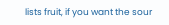lists fruit, if you want the sour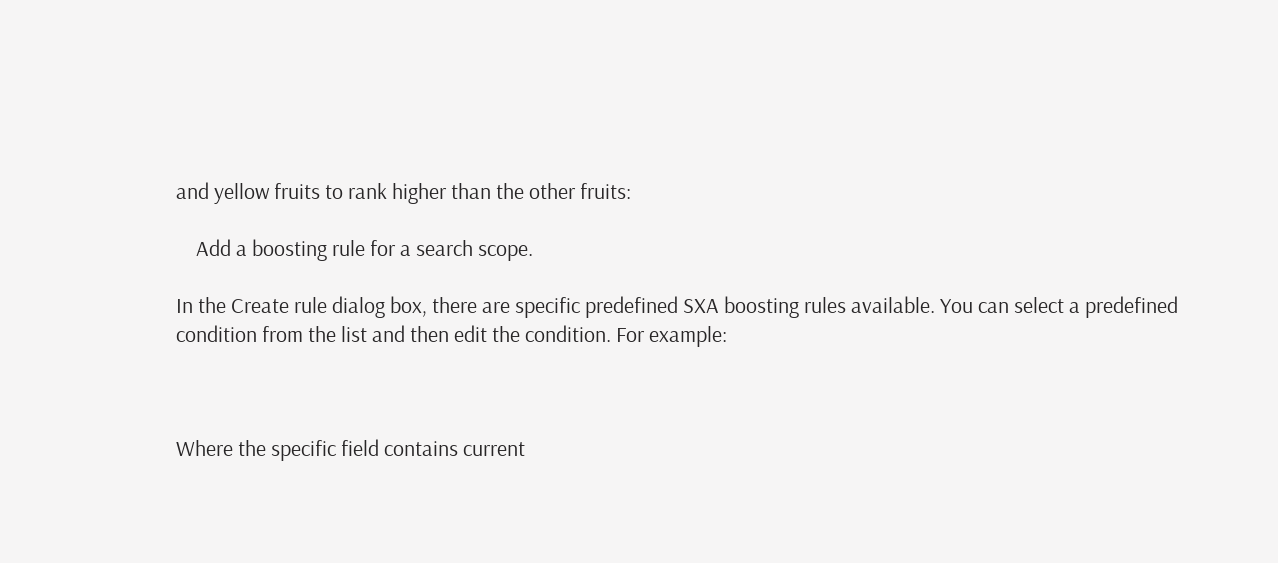and yellow fruits to rank higher than the other fruits:

    Add a boosting rule for a search scope.

In the Create rule dialog box, there are specific predefined SXA boosting rules available. You can select a predefined condition from the list and then edit the condition. For example:



Where the specific field contains current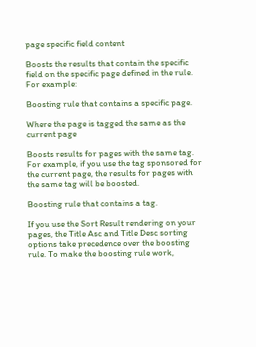page specific field content

Boosts the results that contain the specific field on the specific page defined in the rule. For example:

Boosting rule that contains a specific page.

Where the page is tagged the same as the current page

Boosts results for pages with the same tag. For example, if you use the tag sponsored for the current page, the results for pages with the same tag will be boosted.

Boosting rule that contains a tag.

If you use the Sort Result rendering on your pages, the Title Asc and Title Desc sorting options take precedence over the boosting rule. To make the boosting rule work,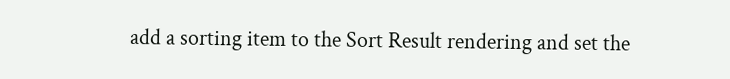add a sorting item to the Sort Result rendering and set the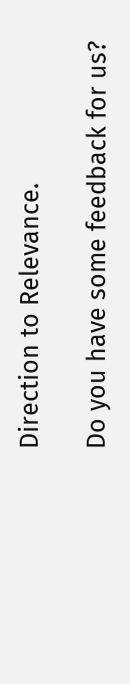Direction to Relevance.

Do you have some feedback for us?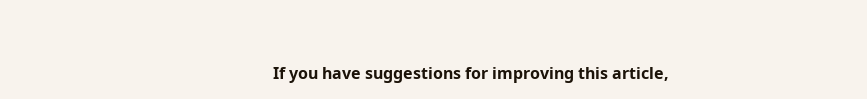If you have suggestions for improving this article,